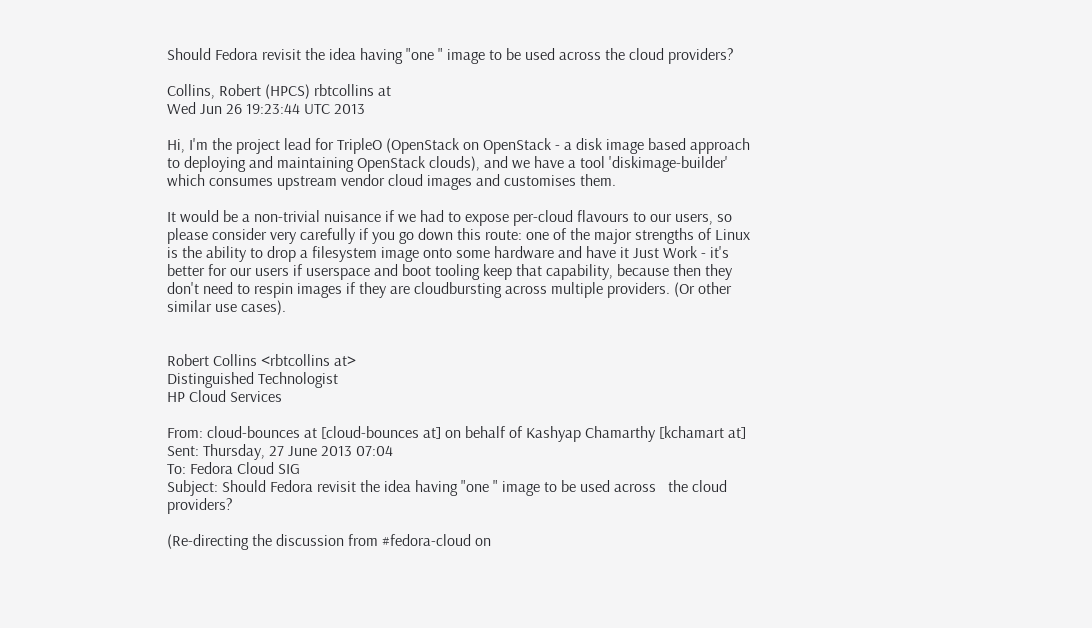Should Fedora revisit the idea having "one " image to be used across the cloud providers?

Collins, Robert (HPCS) rbtcollins at
Wed Jun 26 19:23:44 UTC 2013

Hi, I'm the project lead for TripleO (OpenStack on OpenStack - a disk image based approach to deploying and maintaining OpenStack clouds), and we have a tool 'diskimage-builder' which consumes upstream vendor cloud images and customises them.

It would be a non-trivial nuisance if we had to expose per-cloud flavours to our users, so please consider very carefully if you go down this route: one of the major strengths of Linux is the ability to drop a filesystem image onto some hardware and have it Just Work - it's better for our users if userspace and boot tooling keep that capability, because then they don't need to respin images if they are cloudbursting across multiple providers. (Or other similar use cases).


Robert Collins <rbtcollins at>
Distinguished Technologist
HP Cloud Services

From: cloud-bounces at [cloud-bounces at] on behalf of Kashyap Chamarthy [kchamart at]
Sent: Thursday, 27 June 2013 07:04
To: Fedora Cloud SIG
Subject: Should Fedora revisit the idea having "one " image to be used across   the cloud providers?

(Re-directing the discussion from #fedora-cloud on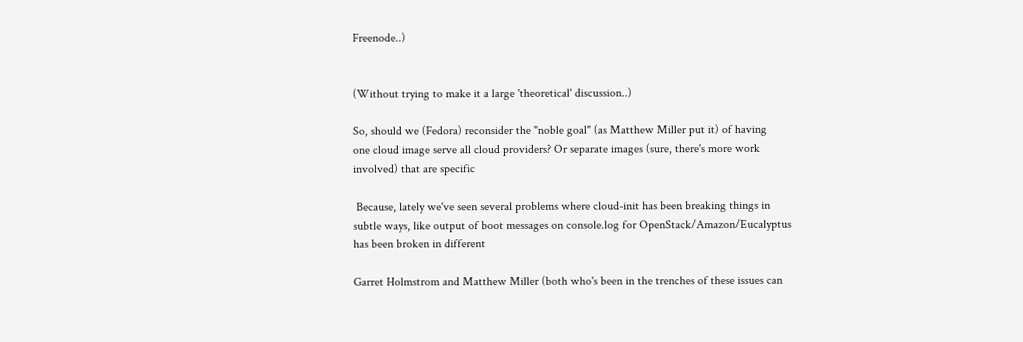Freenode..)


(Without trying to make it a large 'theoretical' discussion..)

So, should we (Fedora) reconsider the "noble goal" (as Matthew Miller put it) of having
one cloud image serve all cloud providers? Or separate images (sure, there's more work
involved) that are specific

 Because, lately we've seen several problems where cloud-init has been breaking things in
subtle ways, like output of boot messages on console.log for OpenStack/Amazon/Eucalyptus
has been broken in different

Garret Holmstrom and Matthew Miller (both who's been in the trenches of these issues can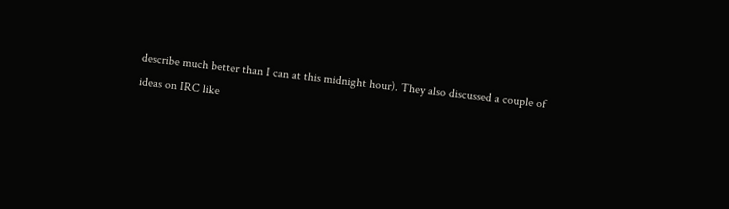describe much better than I can at this midnight hour). They also discussed a couple of
ideas on IRC like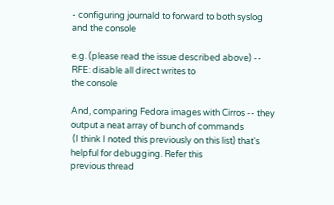- configuring journald to forward to both syslog and the console

e.g. (please read the issue described above) -- RFE: disable all direct writes to
the console

And, comparing Fedora images with Cirros -- they output a neat array of bunch of commands
 (I think I noted this previously on this list) that's helpful for debugging. Refer this
previous thread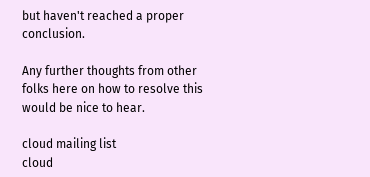but haven't reached a proper conclusion.

Any further thoughts from other folks here on how to resolve this would be nice to hear.

cloud mailing list
cloud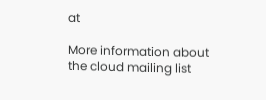at

More information about the cloud mailing list